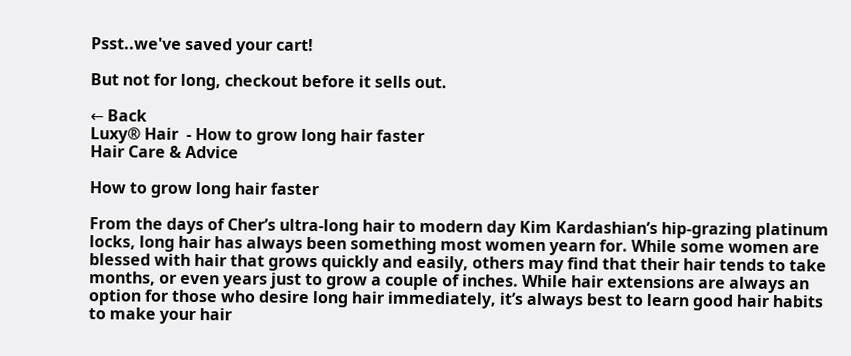Psst..we've saved your cart!

But not for long, checkout before it sells out.

← Back
Luxy® Hair  - How to grow long hair faster
Hair Care & Advice

How to grow long hair faster

From the days of Cher’s ultra-long hair to modern day Kim Kardashian’s hip-grazing platinum locks, long hair has always been something most women yearn for. While some women are blessed with hair that grows quickly and easily, others may find that their hair tends to take months, or even years just to grow a couple of inches. While hair extensions are always an option for those who desire long hair immediately, it’s always best to learn good hair habits to make your hair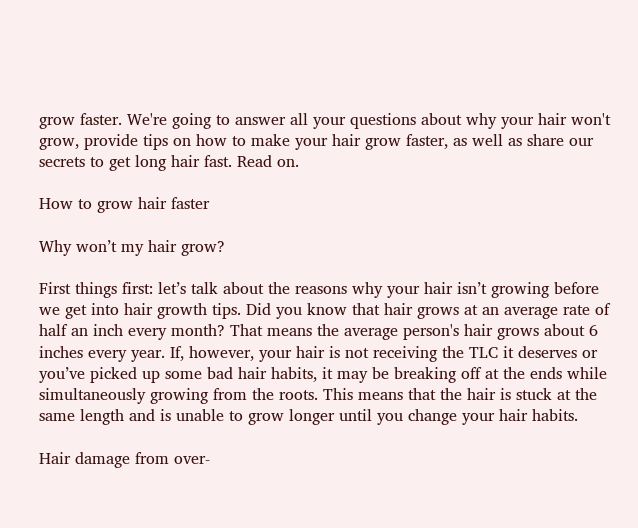grow faster. We're going to answer all your questions about why your hair won't grow, provide tips on how to make your hair grow faster, as well as share our secrets to get long hair fast. Read on.

How to grow hair faster

Why won’t my hair grow?

First things first: let’s talk about the reasons why your hair isn’t growing before we get into hair growth tips. Did you know that hair grows at an average rate of half an inch every month? That means the average person's hair grows about 6 inches every year. If, however, your hair is not receiving the TLC it deserves or you’ve picked up some bad hair habits, it may be breaking off at the ends while simultaneously growing from the roots. This means that the hair is stuck at the same length and is unable to grow longer until you change your hair habits.

Hair damage from over-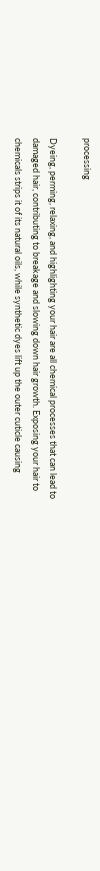processing

Dyeing, perming, relaxing, and highlighting your hair are all chemical processes that can lead to damaged hair, contributing to breakage and slowing down hair growth. Exposing your hair to chemicals strips it of its natural oils, while synthetic dyes lift up the outer cuticle causing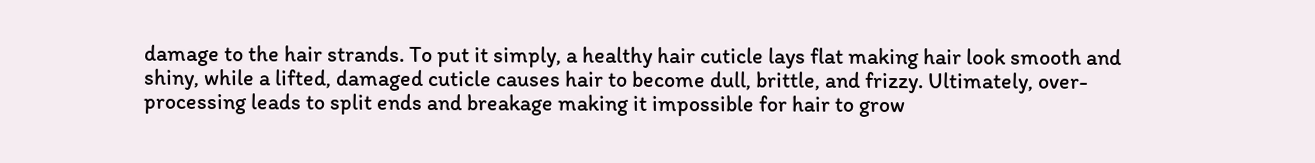damage to the hair strands. To put it simply, a healthy hair cuticle lays flat making hair look smooth and shiny, while a lifted, damaged cuticle causes hair to become dull, brittle, and frizzy. Ultimately, over-processing leads to split ends and breakage making it impossible for hair to grow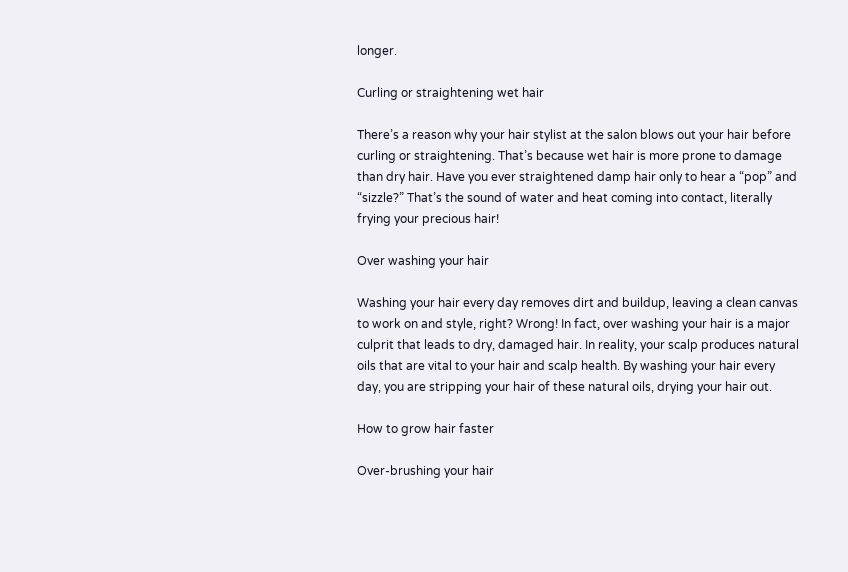longer.

Curling or straightening wet hair

There’s a reason why your hair stylist at the salon blows out your hair before curling or straightening. That’s because wet hair is more prone to damage than dry hair. Have you ever straightened damp hair only to hear a “pop” and “sizzle?” That’s the sound of water and heat coming into contact, literally frying your precious hair!

Over washing your hair

Washing your hair every day removes dirt and buildup, leaving a clean canvas to work on and style, right? Wrong! In fact, over washing your hair is a major culprit that leads to dry, damaged hair. In reality, your scalp produces natural oils that are vital to your hair and scalp health. By washing your hair every day, you are stripping your hair of these natural oils, drying your hair out.

How to grow hair faster

Over-brushing your hair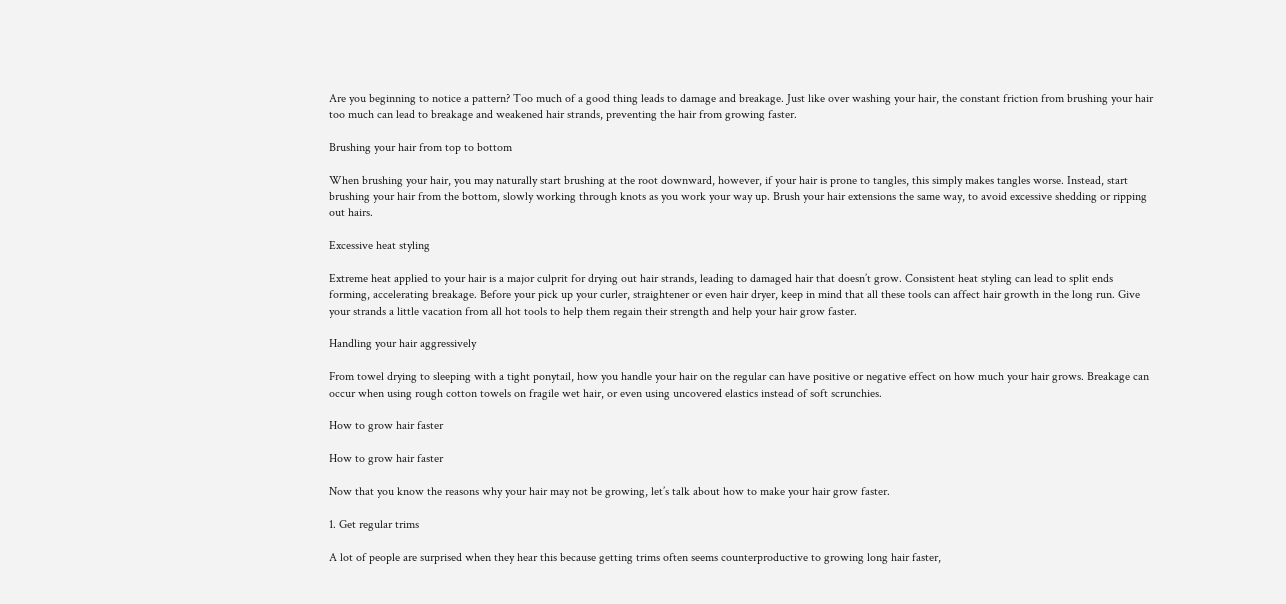Are you beginning to notice a pattern? Too much of a good thing leads to damage and breakage. Just like over washing your hair, the constant friction from brushing your hair too much can lead to breakage and weakened hair strands, preventing the hair from growing faster.

Brushing your hair from top to bottom

When brushing your hair, you may naturally start brushing at the root downward, however, if your hair is prone to tangles, this simply makes tangles worse. Instead, start brushing your hair from the bottom, slowly working through knots as you work your way up. Brush your hair extensions the same way, to avoid excessive shedding or ripping out hairs.

Excessive heat styling

Extreme heat applied to your hair is a major culprit for drying out hair strands, leading to damaged hair that doesn’t grow. Consistent heat styling can lead to split ends forming, accelerating breakage. Before your pick up your curler, straightener or even hair dryer, keep in mind that all these tools can affect hair growth in the long run. Give your strands a little vacation from all hot tools to help them regain their strength and help your hair grow faster.

Handling your hair aggressively

From towel drying to sleeping with a tight ponytail, how you handle your hair on the regular can have positive or negative effect on how much your hair grows. Breakage can occur when using rough cotton towels on fragile wet hair, or even using uncovered elastics instead of soft scrunchies.

How to grow hair faster

How to grow hair faster

Now that you know the reasons why your hair may not be growing, let’s talk about how to make your hair grow faster.

1. Get regular trims

A lot of people are surprised when they hear this because getting trims often seems counterproductive to growing long hair faster,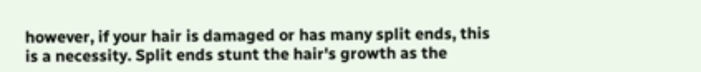however, if your hair is damaged or has many split ends, this is a necessity. Split ends stunt the hair's growth as the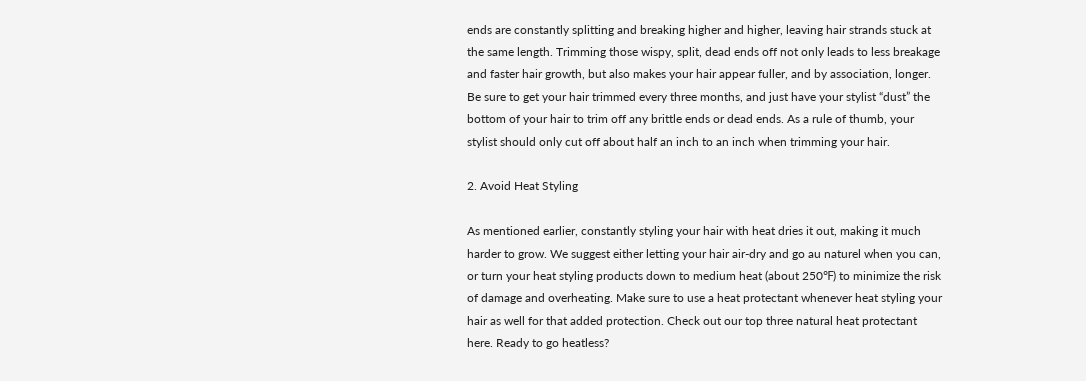ends are constantly splitting and breaking higher and higher, leaving hair strands stuck at the same length. Trimming those wispy, split, dead ends off not only leads to less breakage and faster hair growth, but also makes your hair appear fuller, and by association, longer. Be sure to get your hair trimmed every three months, and just have your stylist “dust” the bottom of your hair to trim off any brittle ends or dead ends. As a rule of thumb, your stylist should only cut off about half an inch to an inch when trimming your hair.

2. Avoid Heat Styling

As mentioned earlier, constantly styling your hair with heat dries it out, making it much harder to grow. We suggest either letting your hair air-dry and go au naturel when you can, or turn your heat styling products down to medium heat (about 250℉) to minimize the risk of damage and overheating. Make sure to use a heat protectant whenever heat styling your hair as well for that added protection. Check out our top three natural heat protectant here. Ready to go heatless?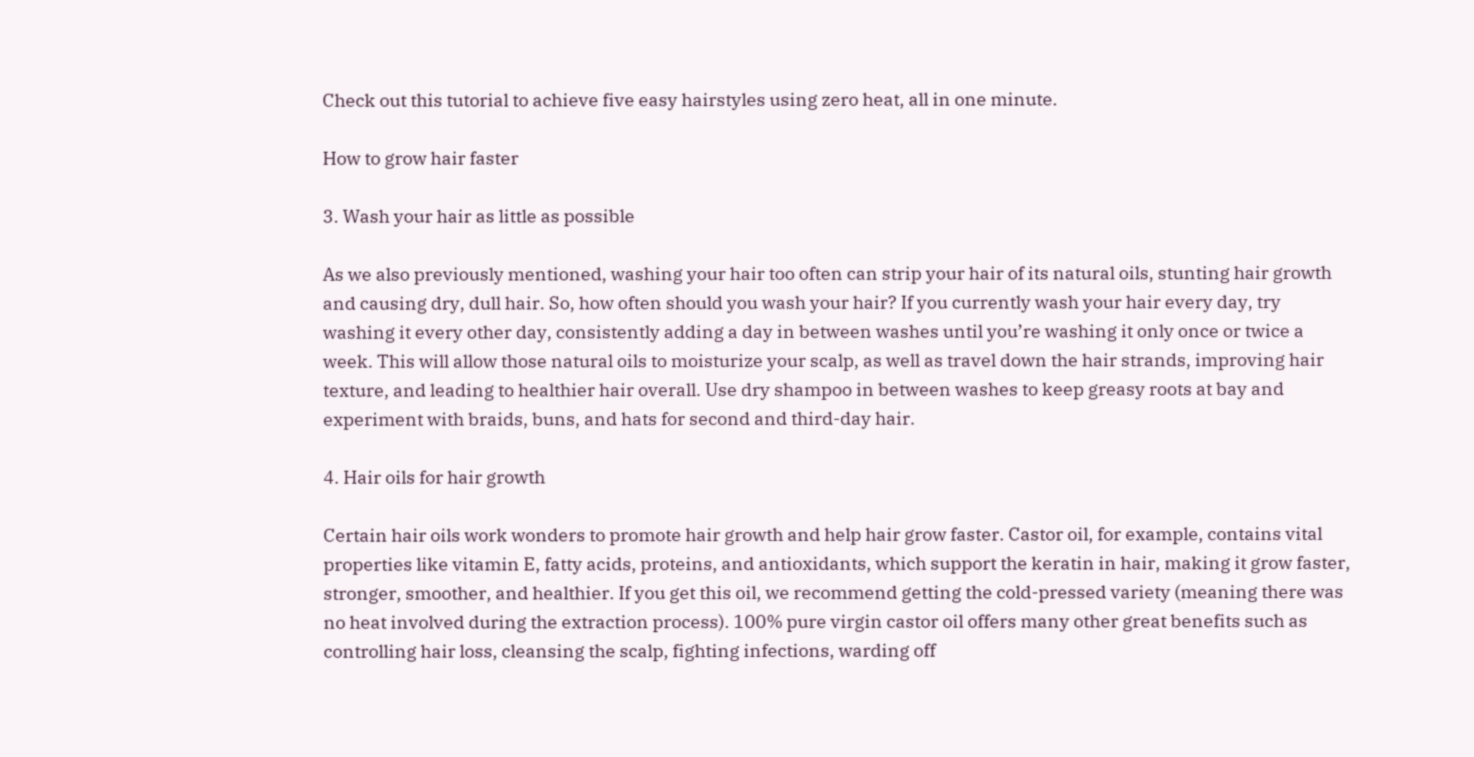Check out this tutorial to achieve five easy hairstyles using zero heat, all in one minute.

How to grow hair faster

3. Wash your hair as little as possible

As we also previously mentioned, washing your hair too often can strip your hair of its natural oils, stunting hair growth and causing dry, dull hair. So, how often should you wash your hair? If you currently wash your hair every day, try washing it every other day, consistently adding a day in between washes until you’re washing it only once or twice a week. This will allow those natural oils to moisturize your scalp, as well as travel down the hair strands, improving hair texture, and leading to healthier hair overall. Use dry shampoo in between washes to keep greasy roots at bay and experiment with braids, buns, and hats for second and third-day hair.

4. Hair oils for hair growth

Certain hair oils work wonders to promote hair growth and help hair grow faster. Castor oil, for example, contains vital properties like vitamin E, fatty acids, proteins, and antioxidants, which support the keratin in hair, making it grow faster, stronger, smoother, and healthier. If you get this oil, we recommend getting the cold-pressed variety (meaning there was no heat involved during the extraction process). 100% pure virgin castor oil offers many other great benefits such as controlling hair loss, cleansing the scalp, fighting infections, warding off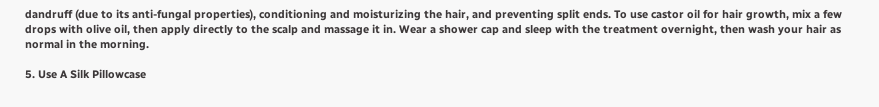dandruff (due to its anti-fungal properties), conditioning and moisturizing the hair, and preventing split ends. To use castor oil for hair growth, mix a few drops with olive oil, then apply directly to the scalp and massage it in. Wear a shower cap and sleep with the treatment overnight, then wash your hair as normal in the morning.

5. Use A Silk Pillowcase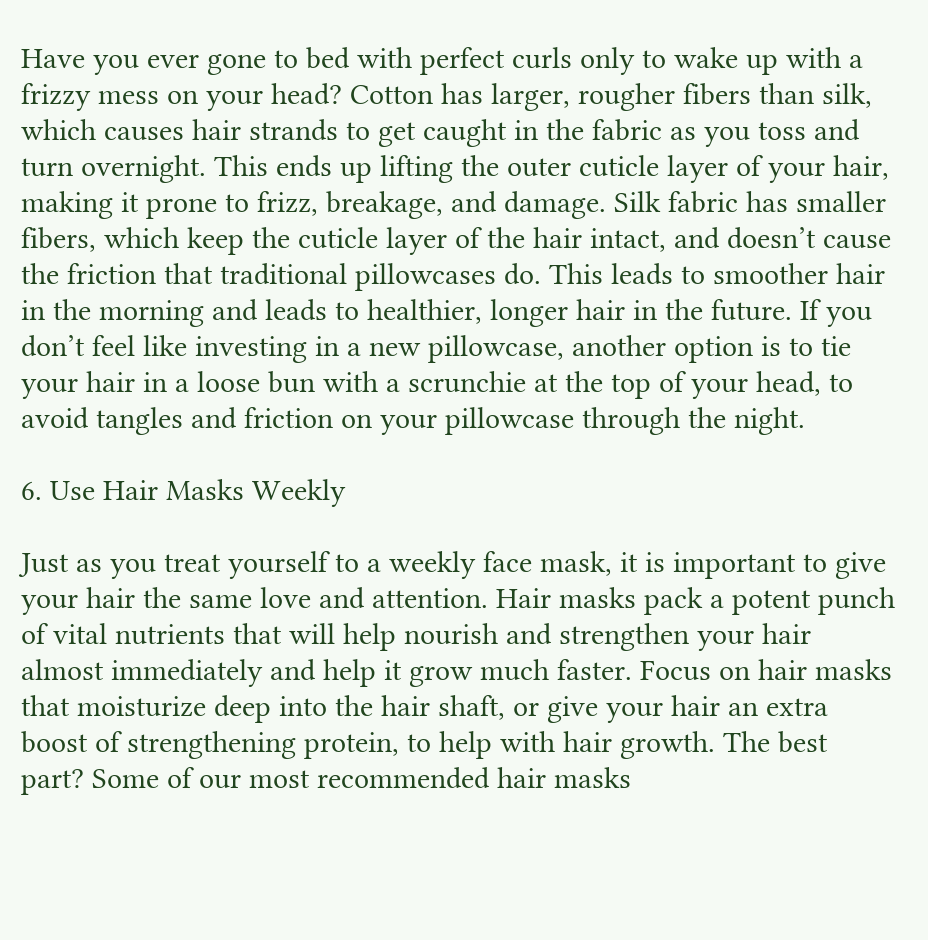Have you ever gone to bed with perfect curls only to wake up with a frizzy mess on your head? Cotton has larger, rougher fibers than silk, which causes hair strands to get caught in the fabric as you toss and turn overnight. This ends up lifting the outer cuticle layer of your hair, making it prone to frizz, breakage, and damage. Silk fabric has smaller fibers, which keep the cuticle layer of the hair intact, and doesn’t cause the friction that traditional pillowcases do. This leads to smoother hair in the morning and leads to healthier, longer hair in the future. If you don’t feel like investing in a new pillowcase, another option is to tie your hair in a loose bun with a scrunchie at the top of your head, to avoid tangles and friction on your pillowcase through the night.

6. Use Hair Masks Weekly

Just as you treat yourself to a weekly face mask, it is important to give your hair the same love and attention. Hair masks pack a potent punch of vital nutrients that will help nourish and strengthen your hair almost immediately and help it grow much faster. Focus on hair masks that moisturize deep into the hair shaft, or give your hair an extra boost of strengthening protein, to help with hair growth. The best part? Some of our most recommended hair masks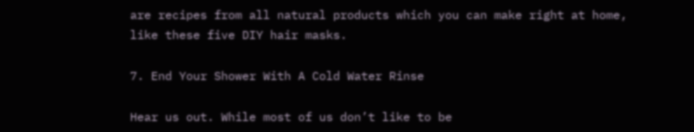are recipes from all natural products which you can make right at home, like these five DIY hair masks.

7. End Your Shower With A Cold Water Rinse

Hear us out. While most of us don’t like to be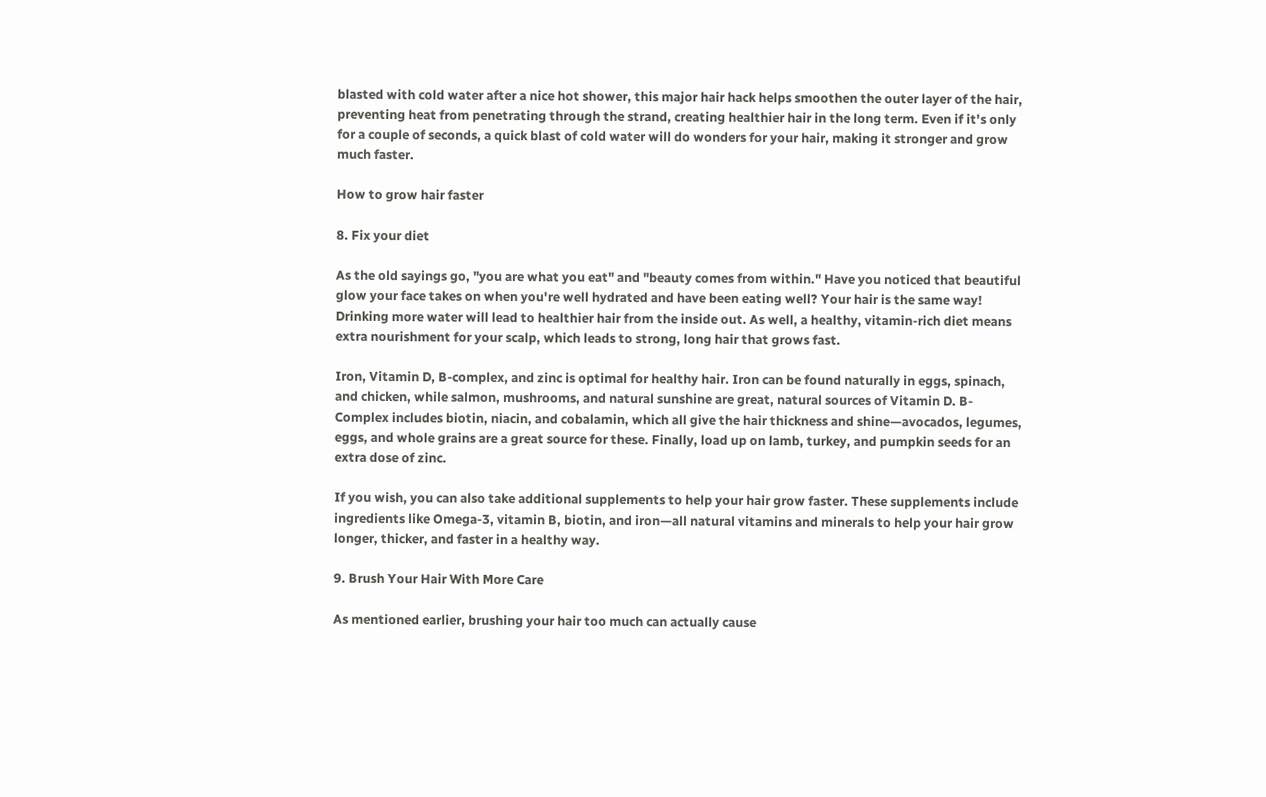blasted with cold water after a nice hot shower, this major hair hack helps smoothen the outer layer of the hair, preventing heat from penetrating through the strand, creating healthier hair in the long term. Even if it's only for a couple of seconds, a quick blast of cold water will do wonders for your hair, making it stronger and grow much faster.

How to grow hair faster

8. Fix your diet

As the old sayings go, "you are what you eat" and "beauty comes from within." Have you noticed that beautiful glow your face takes on when you're well hydrated and have been eating well? Your hair is the same way! Drinking more water will lead to healthier hair from the inside out. As well, a healthy, vitamin-rich diet means extra nourishment for your scalp, which leads to strong, long hair that grows fast.

Iron, Vitamin D, B-complex, and zinc is optimal for healthy hair. Iron can be found naturally in eggs, spinach, and chicken, while salmon, mushrooms, and natural sunshine are great, natural sources of Vitamin D. B-Complex includes biotin, niacin, and cobalamin, which all give the hair thickness and shine—avocados, legumes, eggs, and whole grains are a great source for these. Finally, load up on lamb, turkey, and pumpkin seeds for an extra dose of zinc.

If you wish, you can also take additional supplements to help your hair grow faster. These supplements include ingredients like Omega-3, vitamin B, biotin, and iron—all natural vitamins and minerals to help your hair grow longer, thicker, and faster in a healthy way.

9. Brush Your Hair With More Care

As mentioned earlier, brushing your hair too much can actually cause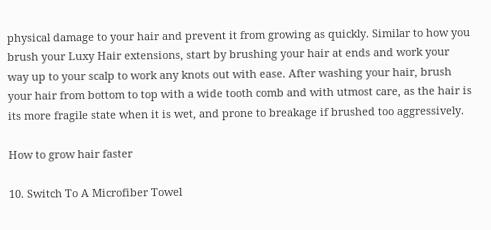physical damage to your hair and prevent it from growing as quickly. Similar to how you brush your Luxy Hair extensions, start by brushing your hair at ends and work your way up to your scalp to work any knots out with ease. After washing your hair, brush your hair from bottom to top with a wide tooth comb and with utmost care, as the hair is its more fragile state when it is wet, and prone to breakage if brushed too aggressively.

How to grow hair faster

10. Switch To A Microfiber Towel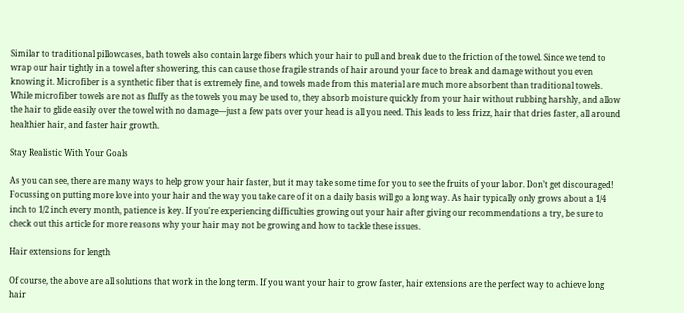Similar to traditional pillowcases, bath towels also contain large fibers which your hair to pull and break due to the friction of the towel. Since we tend to wrap our hair tightly in a towel after showering, this can cause those fragile strands of hair around your face to break and damage without you even knowing it. Microfiber is a synthetic fiber that is extremely fine, and towels made from this material are much more absorbent than traditional towels. While microfiber towels are not as fluffy as the towels you may be used to, they absorb moisture quickly from your hair without rubbing harshly, and allow the hair to glide easily over the towel with no damage—just a few pats over your head is all you need. This leads to less frizz, hair that dries faster, all around healthier hair, and faster hair growth.

Stay Realistic With Your Goals

As you can see, there are many ways to help grow your hair faster, but it may take some time for you to see the fruits of your labor. Don’t get discouraged! Focussing on putting more love into your hair and the way you take care of it on a daily basis will go a long way. As hair typically only grows about a 1/4 inch to 1/2 inch every month, patience is key. If you're experiencing difficulties growing out your hair after giving our recommendations a try, be sure to check out this article for more reasons why your hair may not be growing and how to tackle these issues.

Hair extensions for length

Of course, the above are all solutions that work in the long term. If you want your hair to grow faster, hair extensions are the perfect way to achieve long hair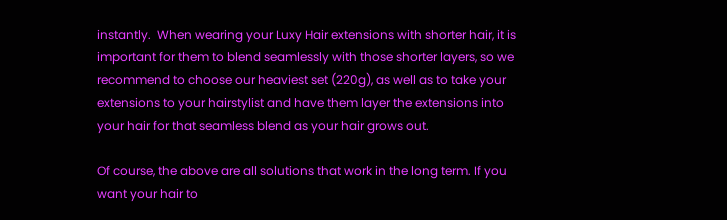instantly.  When wearing your Luxy Hair extensions with shorter hair, it is important for them to blend seamlessly with those shorter layers, so we recommend to choose our heaviest set (220g), as well as to take your extensions to your hairstylist and have them layer the extensions into your hair for that seamless blend as your hair grows out.

Of course, the above are all solutions that work in the long term. If you want your hair to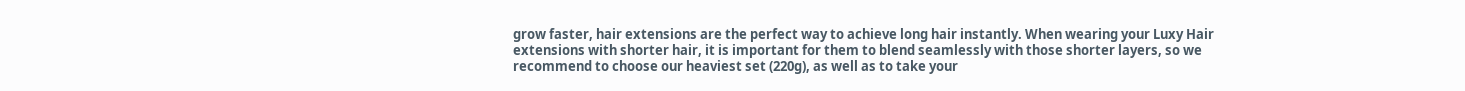grow faster, hair extensions are the perfect way to achieve long hair instantly. When wearing your Luxy Hair extensions with shorter hair, it is important for them to blend seamlessly with those shorter layers, so we recommend to choose our heaviest set (220g), as well as to take your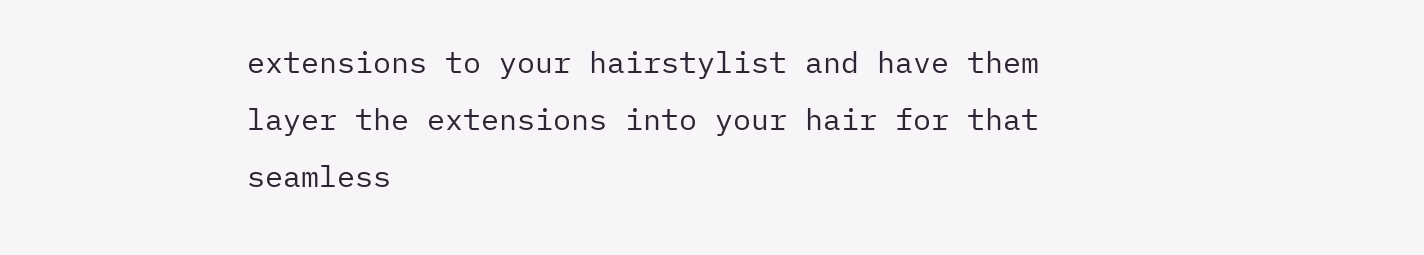extensions to your hairstylist and have them layer the extensions into your hair for that seamless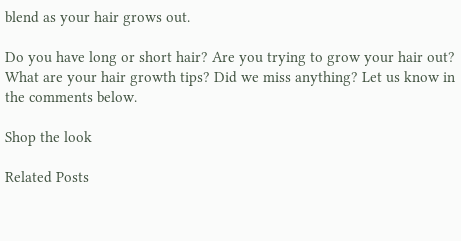blend as your hair grows out.

Do you have long or short hair? Are you trying to grow your hair out? What are your hair growth tips? Did we miss anything? Let us know in the comments below.

Shop the look

Related Posts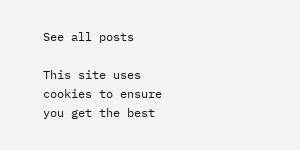See all posts

This site uses cookies to ensure you get the best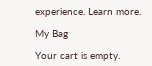experience. Learn more.

My Bag

Your cart is empty.